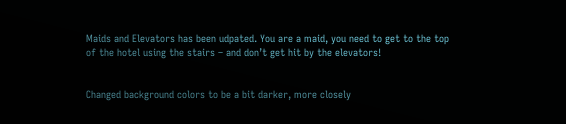Maids and Elevators has been udpated. You are a maid, you need to get to the top of the hotel using the stairs – and don’t get hit by the elevators!


Changed background colors to be a bit darker, more closely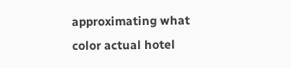approximating what color actual hotel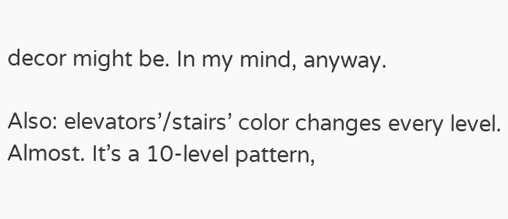decor might be. In my mind, anyway.

Also: elevators’/stairs’ color changes every level. Almost. It’s a 10-level pattern,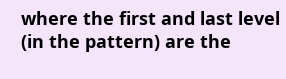where the first and last level (in the pattern) are the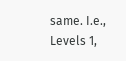same. I.e., Levels 1,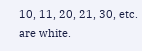10, 11, 20, 21, 30, etc. are white.